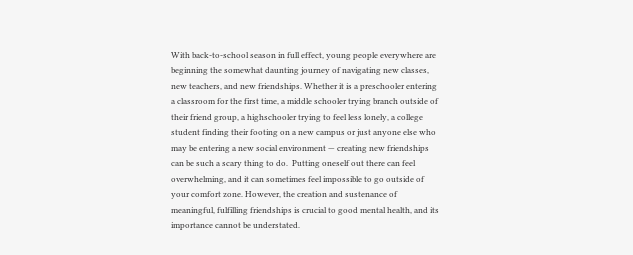With back-to-school season in full effect, young people everywhere are beginning the somewhat daunting journey of navigating new classes, new teachers, and new friendships. Whether it is a preschooler entering a classroom for the first time, a middle schooler trying branch outside of their friend group, a highschooler trying to feel less lonely, a college student finding their footing on a new campus or just anyone else who may be entering a new social environment — creating new friendships can be such a scary thing to do.  Putting oneself out there can feel overwhelming, and it can sometimes feel impossible to go outside of your comfort zone. However, the creation and sustenance of meaningful, fulfilling friendships is crucial to good mental health, and its importance cannot be understated.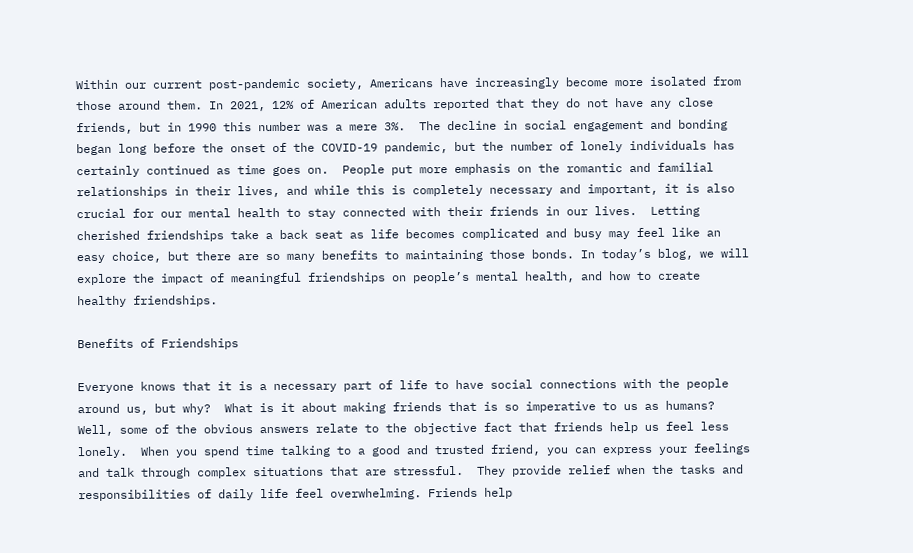Within our current post-pandemic society, Americans have increasingly become more isolated from those around them. In 2021, 12% of American adults reported that they do not have any close friends, but in 1990 this number was a mere 3%.  The decline in social engagement and bonding began long before the onset of the COVID-19 pandemic, but the number of lonely individuals has certainly continued as time goes on.  People put more emphasis on the romantic and familial relationships in their lives, and while this is completely necessary and important, it is also crucial for our mental health to stay connected with their friends in our lives.  Letting cherished friendships take a back seat as life becomes complicated and busy may feel like an easy choice, but there are so many benefits to maintaining those bonds. In today’s blog, we will explore the impact of meaningful friendships on people’s mental health, and how to create healthy friendships.

Benefits of Friendships

Everyone knows that it is a necessary part of life to have social connections with the people around us, but why?  What is it about making friends that is so imperative to us as humans?  Well, some of the obvious answers relate to the objective fact that friends help us feel less lonely.  When you spend time talking to a good and trusted friend, you can express your feelings and talk through complex situations that are stressful.  They provide relief when the tasks and responsibilities of daily life feel overwhelming. Friends help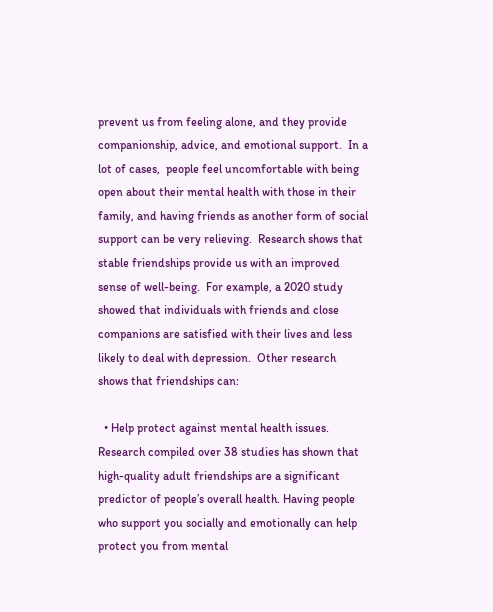prevent us from feeling alone, and they provide companionship, advice, and emotional support.  In a lot of cases,  people feel uncomfortable with being open about their mental health with those in their family, and having friends as another form of social support can be very relieving.  Research shows that stable friendships provide us with an improved sense of well-being.  For example, a 2020 study showed that individuals with friends and close companions are satisfied with their lives and less likely to deal with depression.  Other research shows that friendships can:

  • Help protect against mental health issues. Research compiled over 38 studies has shown that high-quality adult friendships are a significant predictor of people’s overall health. Having people who support you socially and emotionally can help protect you from mental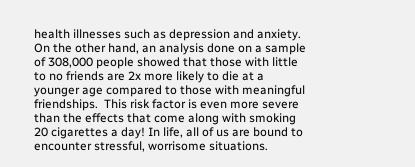health illnesses such as depression and anxiety. On the other hand, an analysis done on a sample of 308,000 people showed that those with little to no friends are 2x more likely to die at a younger age compared to those with meaningful friendships.  This risk factor is even more severe than the effects that come along with smoking 20 cigarettes a day! In life, all of us are bound to encounter stressful, worrisome situations.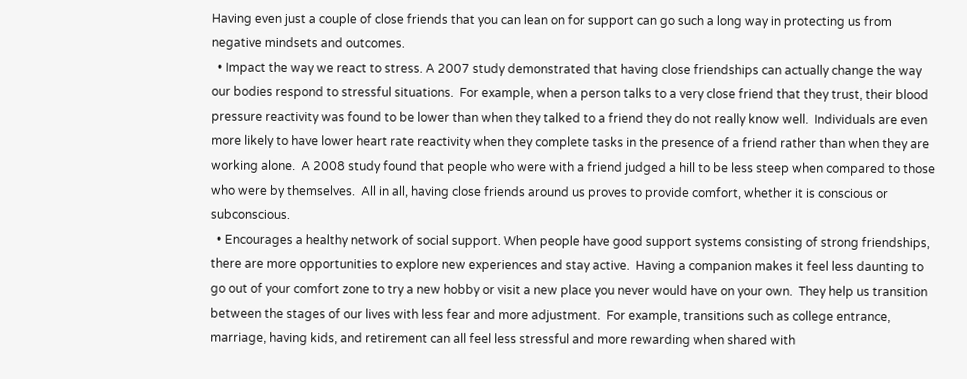Having even just a couple of close friends that you can lean on for support can go such a long way in protecting us from negative mindsets and outcomes.
  • Impact the way we react to stress. A 2007 study demonstrated that having close friendships can actually change the way our bodies respond to stressful situations.  For example, when a person talks to a very close friend that they trust, their blood pressure reactivity was found to be lower than when they talked to a friend they do not really know well.  Individuals are even more likely to have lower heart rate reactivity when they complete tasks in the presence of a friend rather than when they are working alone.  A 2008 study found that people who were with a friend judged a hill to be less steep when compared to those who were by themselves.  All in all, having close friends around us proves to provide comfort, whether it is conscious or subconscious.
  • Encourages a healthy network of social support. When people have good support systems consisting of strong friendships, there are more opportunities to explore new experiences and stay active.  Having a companion makes it feel less daunting to go out of your comfort zone to try a new hobby or visit a new place you never would have on your own.  They help us transition between the stages of our lives with less fear and more adjustment.  For example, transitions such as college entrance, marriage, having kids, and retirement can all feel less stressful and more rewarding when shared with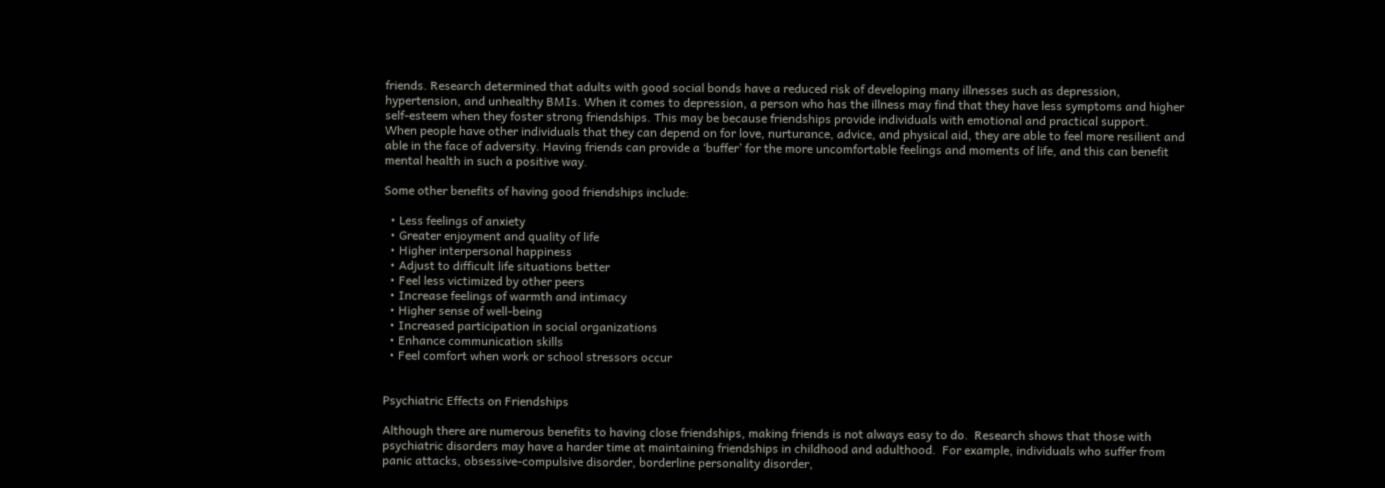friends. Research determined that adults with good social bonds have a reduced risk of developing many illnesses such as depression, hypertension, and unhealthy BMIs. When it comes to depression, a person who has the illness may find that they have less symptoms and higher self-esteem when they foster strong friendships. This may be because friendships provide individuals with emotional and practical support.  When people have other individuals that they can depend on for love, nurturance, advice, and physical aid, they are able to feel more resilient and able in the face of adversity. Having friends can provide a ‘buffer’ for the more uncomfortable feelings and moments of life, and this can benefit mental health in such a positive way.

Some other benefits of having good friendships include:

  • Less feelings of anxiety
  • Greater enjoyment and quality of life
  • Higher interpersonal happiness
  • Adjust to difficult life situations better
  • Feel less victimized by other peers
  • Increase feelings of warmth and intimacy
  • Higher sense of well-being
  • Increased participation in social organizations
  • Enhance communication skills
  • Feel comfort when work or school stressors occur


Psychiatric Effects on Friendships

Although there are numerous benefits to having close friendships, making friends is not always easy to do.  Research shows that those with psychiatric disorders may have a harder time at maintaining friendships in childhood and adulthood.  For example, individuals who suffer from panic attacks, obsessive-compulsive disorder, borderline personality disorder,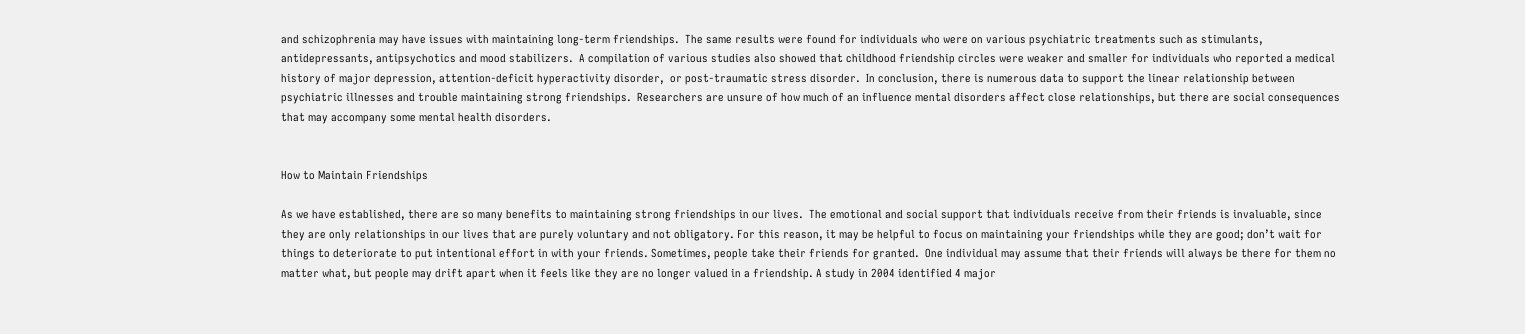and schizophrenia may have issues with maintaining long-term friendships.  The same results were found for individuals who were on various psychiatric treatments such as stimulants, antidepressants, antipsychotics and mood stabilizers.  A compilation of various studies also showed that childhood friendship circles were weaker and smaller for individuals who reported a medical history of major depression, attention-deficit hyperactivity disorder,  or post-traumatic stress disorder.  In conclusion, there is numerous data to support the linear relationship between psychiatric illnesses and trouble maintaining strong friendships.  Researchers are unsure of how much of an influence mental disorders affect close relationships, but there are social consequences that may accompany some mental health disorders.


How to Maintain Friendships

As we have established, there are so many benefits to maintaining strong friendships in our lives.  The emotional and social support that individuals receive from their friends is invaluable, since they are only relationships in our lives that are purely voluntary and not obligatory. For this reason, it may be helpful to focus on maintaining your friendships while they are good; don’t wait for things to deteriorate to put intentional effort in with your friends. Sometimes, people take their friends for granted.  One individual may assume that their friends will always be there for them no matter what, but people may drift apart when it feels like they are no longer valued in a friendship. A study in 2004 identified 4 major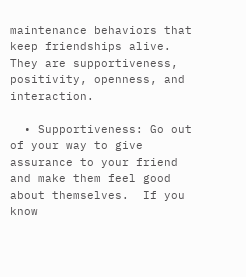maintenance behaviors that keep friendships alive. They are supportiveness, positivity, openness, and interaction.

  • Supportiveness: Go out of your way to give assurance to your friend and make them feel good about themselves.  If you know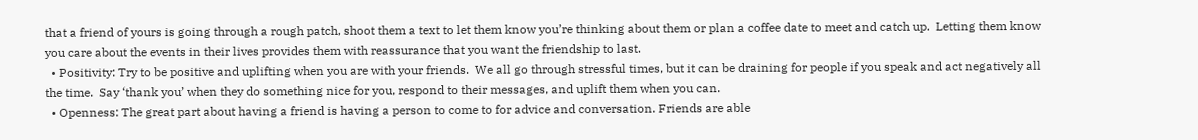that a friend of yours is going through a rough patch, shoot them a text to let them know you’re thinking about them or plan a coffee date to meet and catch up.  Letting them know you care about the events in their lives provides them with reassurance that you want the friendship to last.
  • Positivity: Try to be positive and uplifting when you are with your friends.  We all go through stressful times, but it can be draining for people if you speak and act negatively all the time.  Say ‘thank you’ when they do something nice for you, respond to their messages, and uplift them when you can.
  • Openness: The great part about having a friend is having a person to come to for advice and conversation. Friends are able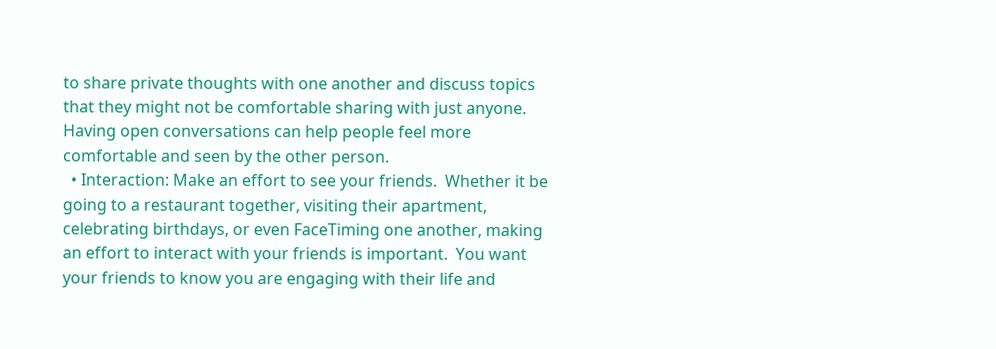to share private thoughts with one another and discuss topics that they might not be comfortable sharing with just anyone.  Having open conversations can help people feel more comfortable and seen by the other person.
  • Interaction: Make an effort to see your friends.  Whether it be going to a restaurant together, visiting their apartment, celebrating birthdays, or even FaceTiming one another, making an effort to interact with your friends is important.  You want your friends to know you are engaging with their life and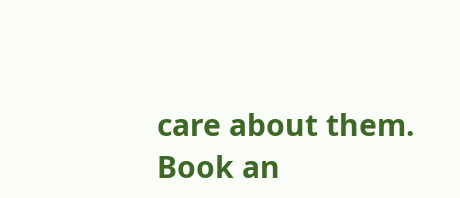care about them.
Book an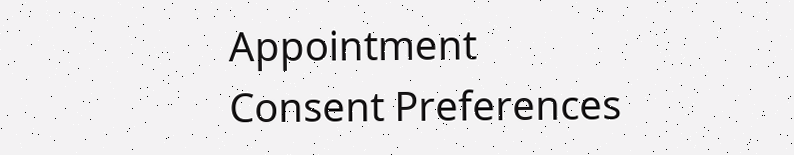Appointment
Consent Preferences